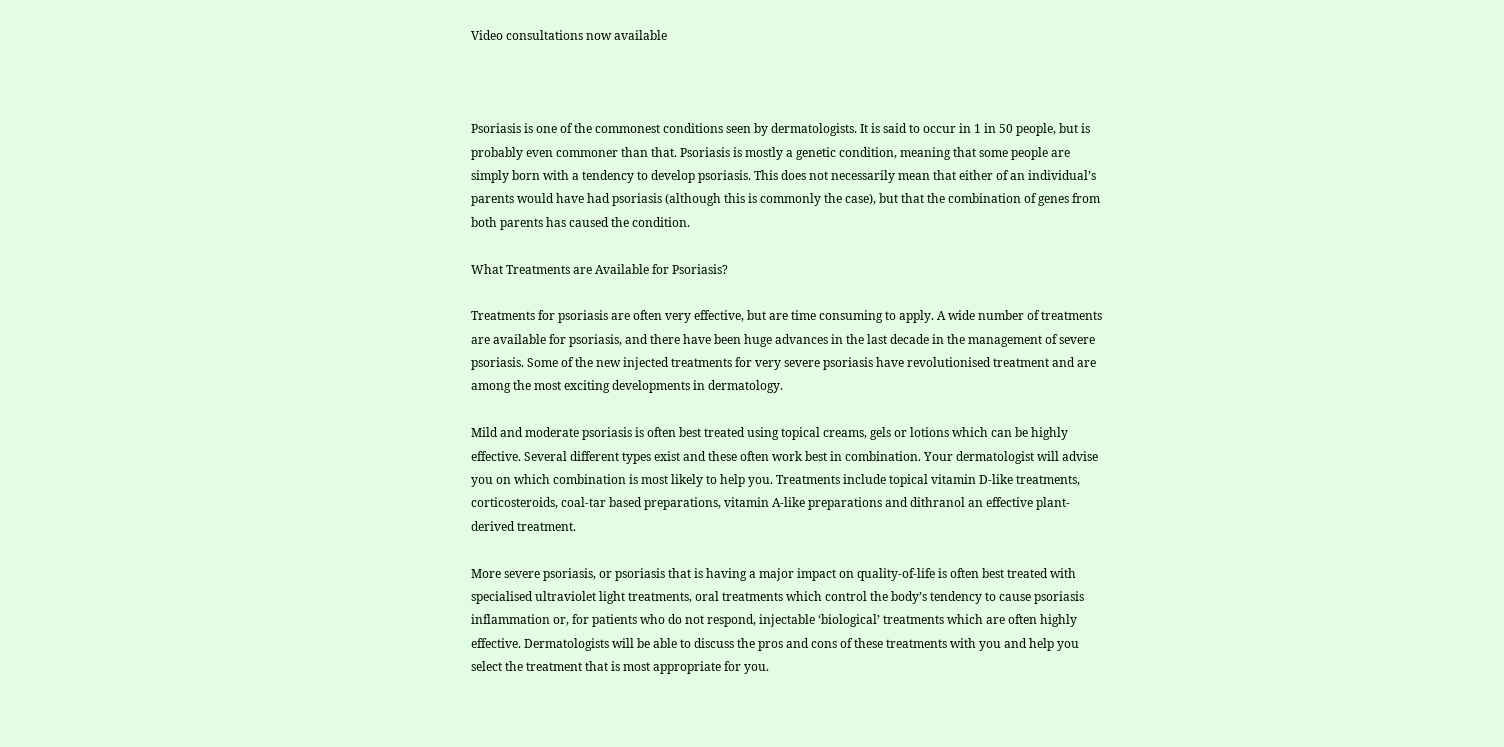Video consultations now available



Psoriasis is one of the commonest conditions seen by dermatologists. It is said to occur in 1 in 50 people, but is probably even commoner than that. Psoriasis is mostly a genetic condition, meaning that some people are simply born with a tendency to develop psoriasis. This does not necessarily mean that either of an individual’s parents would have had psoriasis (although this is commonly the case), but that the combination of genes from both parents has caused the condition.

What Treatments are Available for Psoriasis?

Treatments for psoriasis are often very effective, but are time consuming to apply. A wide number of treatments are available for psoriasis, and there have been huge advances in the last decade in the management of severe psoriasis. Some of the new injected treatments for very severe psoriasis have revolutionised treatment and are among the most exciting developments in dermatology.

Mild and moderate psoriasis is often best treated using topical creams, gels or lotions which can be highly effective. Several different types exist and these often work best in combination. Your dermatologist will advise you on which combination is most likely to help you. Treatments include topical vitamin D-like treatments, corticosteroids, coal-tar based preparations, vitamin A-like preparations and dithranol an effective plant-derived treatment.

More severe psoriasis, or psoriasis that is having a major impact on quality-of-life is often best treated with specialised ultraviolet light treatments, oral treatments which control the body’s tendency to cause psoriasis inflammation or, for patients who do not respond, injectable ‘biological’ treatments which are often highly effective. Dermatologists will be able to discuss the pros and cons of these treatments with you and help you select the treatment that is most appropriate for you.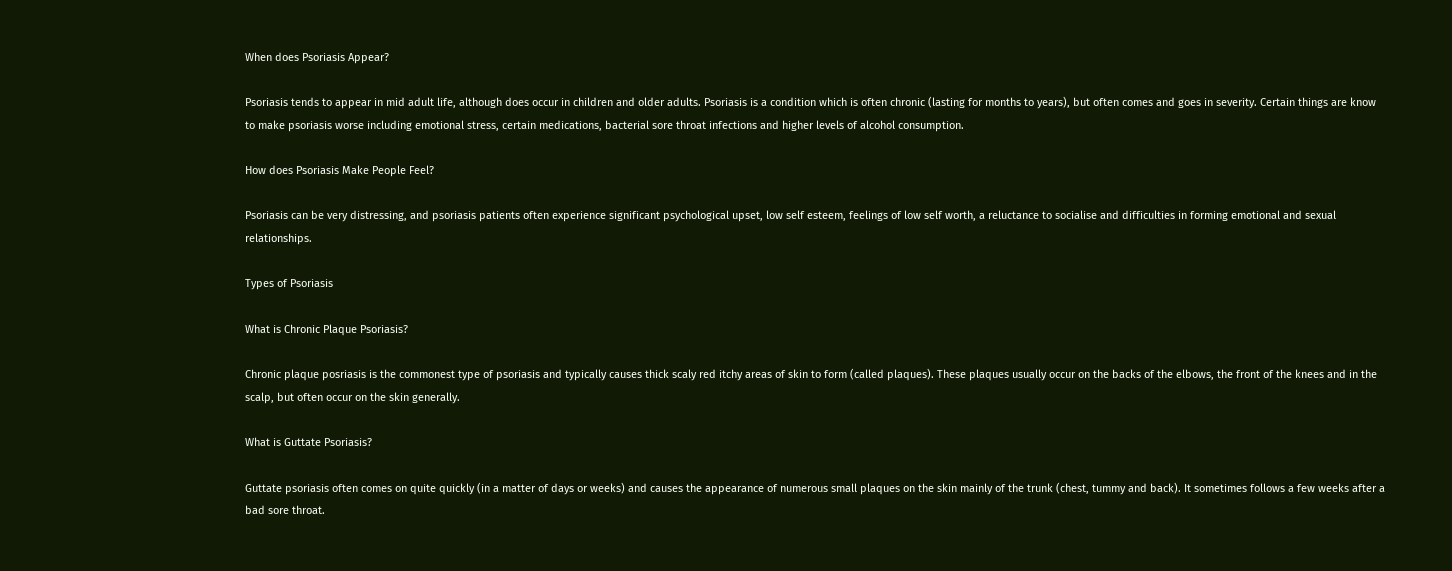When does Psoriasis Appear?

Psoriasis tends to appear in mid adult life, although does occur in children and older adults. Psoriasis is a condition which is often chronic (lasting for months to years), but often comes and goes in severity. Certain things are know to make psoriasis worse including emotional stress, certain medications, bacterial sore throat infections and higher levels of alcohol consumption.

How does Psoriasis Make People Feel?

Psoriasis can be very distressing, and psoriasis patients often experience significant psychological upset, low self esteem, feelings of low self worth, a reluctance to socialise and difficulties in forming emotional and sexual relationships.

Types of Psoriasis

What is Chronic Plaque Psoriasis?

Chronic plaque posriasis is the commonest type of psoriasis and typically causes thick scaly red itchy areas of skin to form (called plaques). These plaques usually occur on the backs of the elbows, the front of the knees and in the scalp, but often occur on the skin generally.

What is Guttate Psoriasis?

Guttate psoriasis often comes on quite quickly (in a matter of days or weeks) and causes the appearance of numerous small plaques on the skin mainly of the trunk (chest, tummy and back). It sometimes follows a few weeks after a bad sore throat.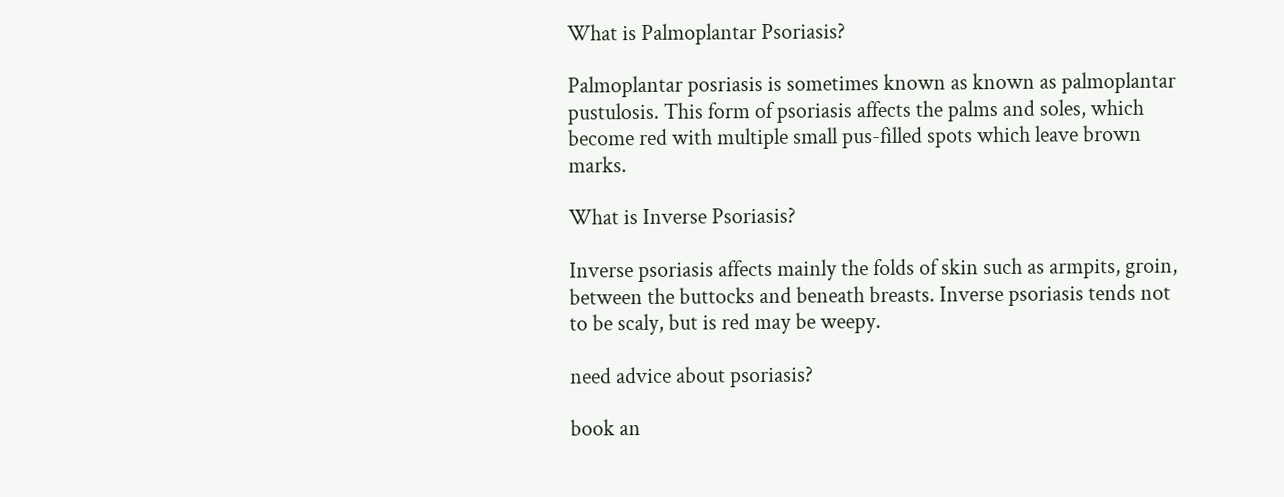What is Palmoplantar Psoriasis?

Palmoplantar posriasis is sometimes known as known as palmoplantar pustulosis. This form of psoriasis affects the palms and soles, which become red with multiple small pus-filled spots which leave brown marks.

What is Inverse Psoriasis?

Inverse psoriasis affects mainly the folds of skin such as armpits, groin, between the buttocks and beneath breasts. Inverse psoriasis tends not to be scaly, but is red may be weepy.

need advice about psoriasis?

book an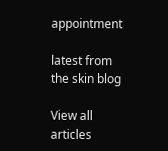appointment

latest from the skin blog

View all articles